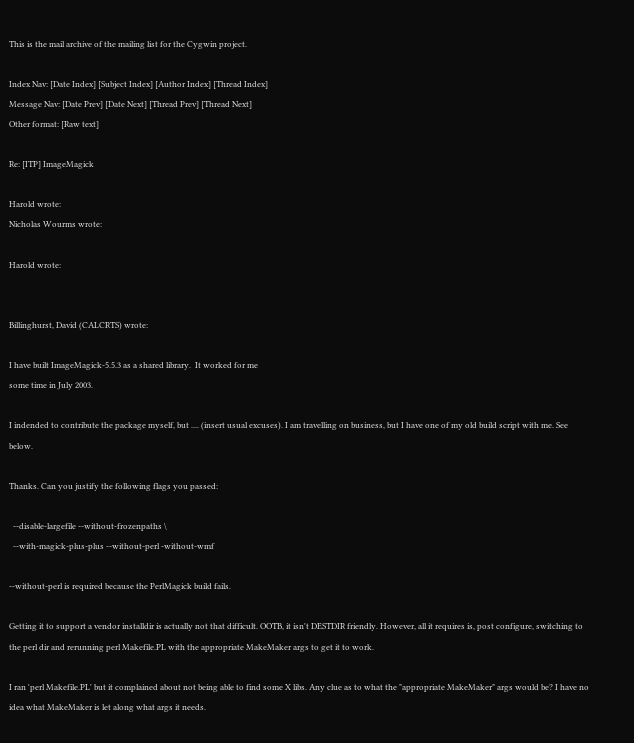This is the mail archive of the mailing list for the Cygwin project.

Index Nav: [Date Index] [Subject Index] [Author Index] [Thread Index]
Message Nav: [Date Prev] [Date Next] [Thread Prev] [Thread Next]
Other format: [Raw text]

Re: [ITP] ImageMagick

Harold wrote:
Nicholas Wourms wrote:

Harold wrote:


Billinghurst, David (CALCRTS) wrote:

I have built ImageMagick-5.5.3 as a shared library.  It worked for me
some time in July 2003.

I indended to contribute the package myself, but .... (insert usual excuses). I am travelling on business, but I have one of my old build script with me. See below.

Thanks. Can you justify the following flags you passed:

  --disable-largefile --without-frozenpaths \
  --with-magick-plus-plus --without-perl -without-wmf

--without-perl is required because the PerlMagick build fails.

Getting it to support a vendor installdir is actually not that difficult. OOTB, it isn't DESTDIR friendly. However, all it requires is, post configure, switching to the perl dir and rerunning perl Makefile.PL with the appropriate MakeMaker args to get it to work.

I ran 'perl Makefile.PL' but it complained about not being able to find some X libs. Any clue as to what the "appropriate MakeMaker" args would be? I have no idea what MakeMaker is let along what args it needs.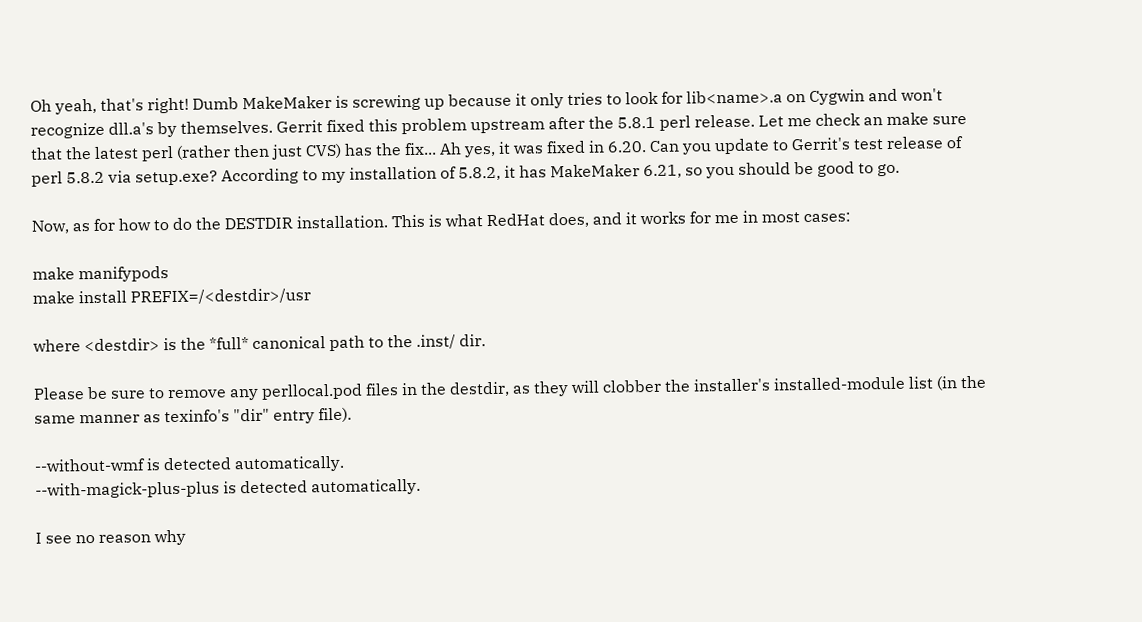Oh yeah, that's right! Dumb MakeMaker is screwing up because it only tries to look for lib<name>.a on Cygwin and won't recognize dll.a's by themselves. Gerrit fixed this problem upstream after the 5.8.1 perl release. Let me check an make sure that the latest perl (rather then just CVS) has the fix... Ah yes, it was fixed in 6.20. Can you update to Gerrit's test release of perl 5.8.2 via setup.exe? According to my installation of 5.8.2, it has MakeMaker 6.21, so you should be good to go.

Now, as for how to do the DESTDIR installation. This is what RedHat does, and it works for me in most cases:

make manifypods
make install PREFIX=/<destdir>/usr

where <destdir> is the *full* canonical path to the .inst/ dir.

Please be sure to remove any perllocal.pod files in the destdir, as they will clobber the installer's installed-module list (in the same manner as texinfo's "dir" entry file).

--without-wmf is detected automatically.
--with-magick-plus-plus is detected automatically.

I see no reason why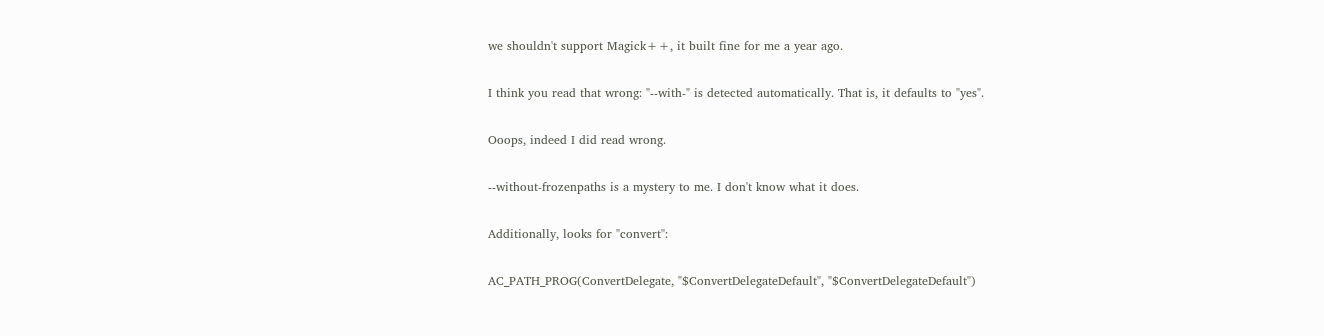we shouldn't support Magick++, it built fine for me a year ago.

I think you read that wrong: "--with-" is detected automatically. That is, it defaults to "yes".

Ooops, indeed I did read wrong.

--without-frozenpaths is a mystery to me. I don't know what it does.

Additionally, looks for "convert":

AC_PATH_PROG(ConvertDelegate, "$ConvertDelegateDefault", "$ConvertDelegateDefault")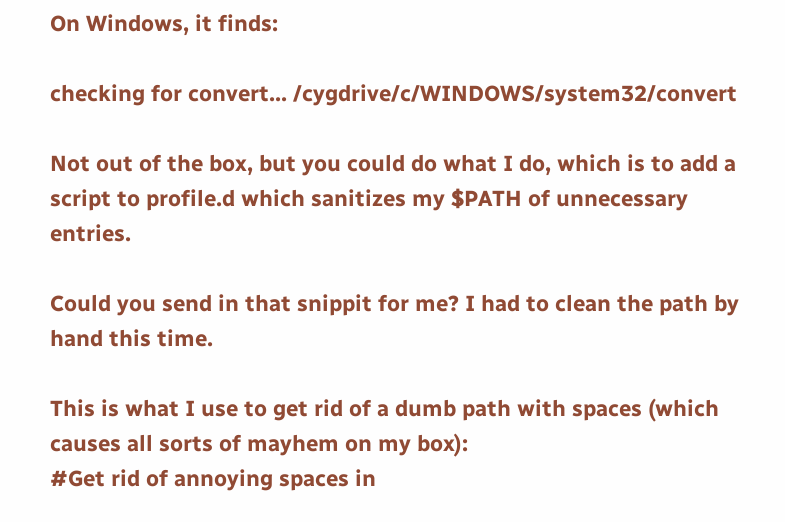On Windows, it finds:

checking for convert... /cygdrive/c/WINDOWS/system32/convert

Not out of the box, but you could do what I do, which is to add a script to profile.d which sanitizes my $PATH of unnecessary entries.

Could you send in that snippit for me? I had to clean the path by hand this time.

This is what I use to get rid of a dumb path with spaces (which causes all sorts of mayhem on my box):
#Get rid of annoying spaces in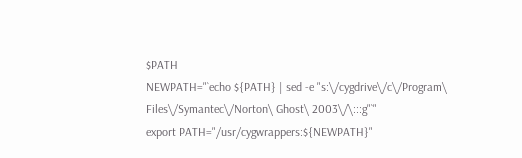$PATH
NEWPATH="`echo ${PATH} | sed -e "s:\/cygdrive\/c\/Program\ Files\/Symantec\/Norton\ Ghost\ 2003\/\:::g"`"
export PATH="/usr/cygwrappers:${NEWPATH}"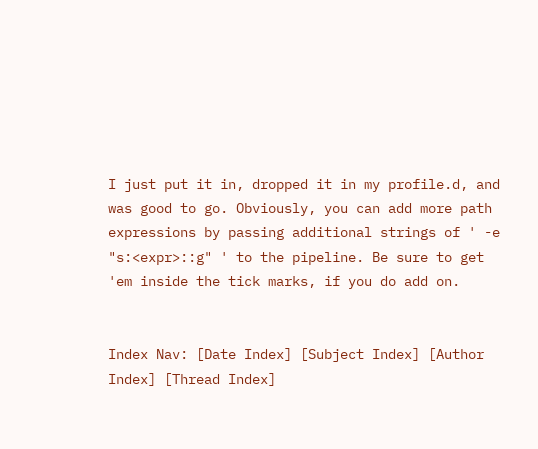I just put it in, dropped it in my profile.d, and was good to go. Obviously, you can add more path expressions by passing additional strings of ' -e "s:<expr>::g" ' to the pipeline. Be sure to get 'em inside the tick marks, if you do add on.


Index Nav: [Date Index] [Subject Index] [Author Index] [Thread Index]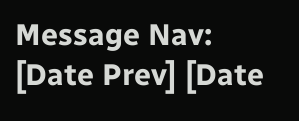Message Nav: [Date Prev] [Date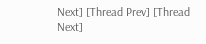Next] [Thread Prev] [Thread Next]